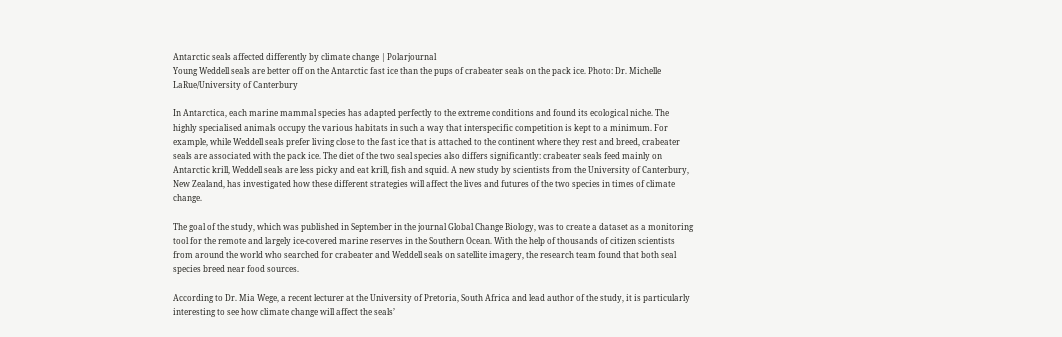Antarctic seals affected differently by climate change | Polarjournal
Young Weddell seals are better off on the Antarctic fast ice than the pups of crabeater seals on the pack ice. Photo: Dr. Michelle LaRue/University of Canterbury

In Antarctica, each marine mammal species has adapted perfectly to the extreme conditions and found its ecological niche. The highly specialised animals occupy the various habitats in such a way that interspecific competition is kept to a minimum. For example, while Weddell seals prefer living close to the fast ice that is attached to the continent where they rest and breed, crabeater seals are associated with the pack ice. The diet of the two seal species also differs significantly: crabeater seals feed mainly on Antarctic krill, Weddell seals are less picky and eat krill, fish and squid. A new study by scientists from the University of Canterbury, New Zealand, has investigated how these different strategies will affect the lives and futures of the two species in times of climate change.

The goal of the study, which was published in September in the journal Global Change Biology, was to create a dataset as a monitoring tool for the remote and largely ice-covered marine reserves in the Southern Ocean. With the help of thousands of citizen scientists from around the world who searched for crabeater and Weddell seals on satellite imagery, the research team found that both seal species breed near food sources.

According to Dr. Mia Wege, a recent lecturer at the University of Pretoria, South Africa and lead author of the study, it is particularly interesting to see how climate change will affect the seals’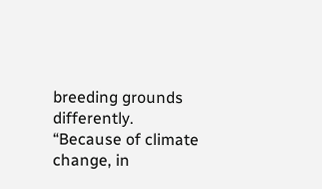breeding grounds differently. “Because of climate change, in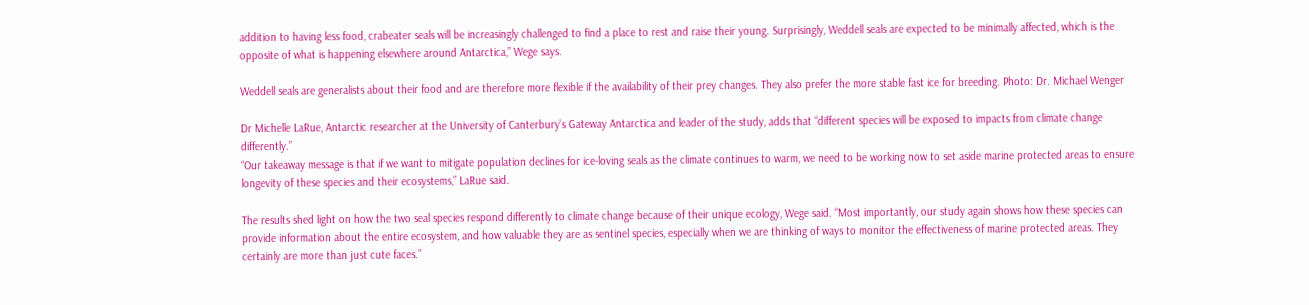addition to having less food, crabeater seals will be increasingly challenged to find a place to rest and raise their young. Surprisingly, Weddell seals are expected to be minimally affected, which is the opposite of what is happening elsewhere around Antarctica,” Wege says.

Weddell seals are generalists about their food and are therefore more flexible if the availability of their prey changes. They also prefer the more stable fast ice for breeding. Photo: Dr. Michael Wenger

Dr Michelle LaRue, Antarctic researcher at the University of Canterbury’s Gateway Antarctica and leader of the study, adds that “different species will be exposed to impacts from climate change differently.”
“Our takeaway message is that if we want to mitigate population declines for ice-loving seals as the climate continues to warm, we need to be working now to set aside marine protected areas to ensure longevity of these species and their ecosystems,” LaRue said.

The results shed light on how the two seal species respond differently to climate change because of their unique ecology, Wege said. “Most importantly, our study again shows how these species can provide information about the entire ecosystem, and how valuable they are as sentinel species, especially when we are thinking of ways to monitor the effectiveness of marine protected areas. They certainly are more than just cute faces.”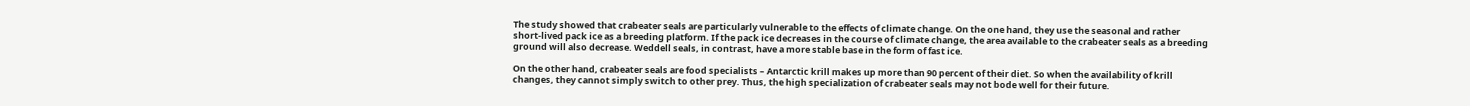The study showed that crabeater seals are particularly vulnerable to the effects of climate change. On the one hand, they use the seasonal and rather short-lived pack ice as a breeding platform. If the pack ice decreases in the course of climate change, the area available to the crabeater seals as a breeding ground will also decrease. Weddell seals, in contrast, have a more stable base in the form of fast ice.

On the other hand, crabeater seals are food specialists – Antarctic krill makes up more than 90 percent of their diet. So when the availability of krill changes, they cannot simply switch to other prey. Thus, the high specialization of crabeater seals may not bode well for their future.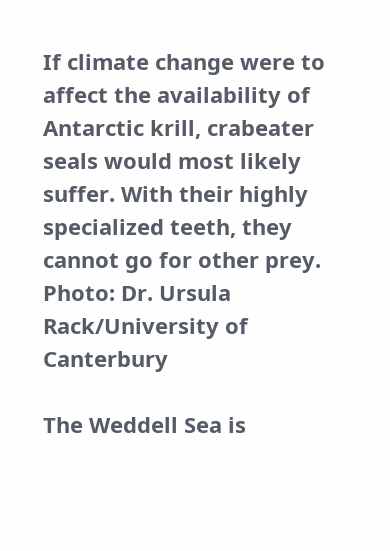If climate change were to affect the availability of Antarctic krill, crabeater seals would most likely suffer. With their highly specialized teeth, they cannot go for other prey. Photo: Dr. Ursula Rack/University of Canterbury

The Weddell Sea is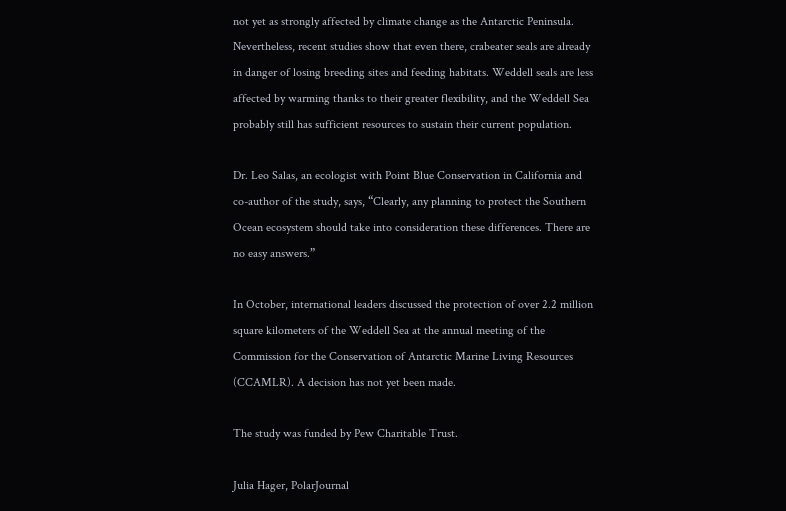not yet as strongly affected by climate change as the Antarctic Peninsula. Nevertheless, recent studies show that even there, crabeater seals are already in danger of losing breeding sites and feeding habitats. Weddell seals are less affected by warming thanks to their greater flexibility, and the Weddell Sea probably still has sufficient resources to sustain their current population.

Dr. Leo Salas, an ecologist with Point Blue Conservation in California and co-author of the study, says, “Clearly, any planning to protect the Southern Ocean ecosystem should take into consideration these differences. There are no easy answers.”

In October, international leaders discussed the protection of over 2.2 million square kilometers of the Weddell Sea at the annual meeting of the Commission for the Conservation of Antarctic Marine Living Resources (CCAMLR). A decision has not yet been made.

The study was funded by Pew Charitable Trust.

Julia Hager, PolarJournal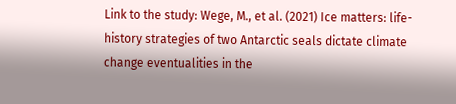Link to the study: Wege, M., et al. (2021) Ice matters: life-history strategies of two Antarctic seals dictate climate change eventualities in the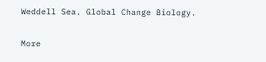Weddell Sea. Global Change Biology.

More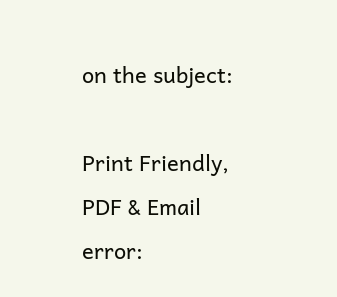on the subject:

Print Friendly, PDF & Email
error: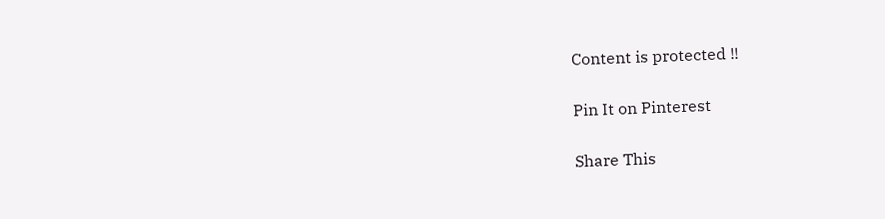Content is protected !!

Pin It on Pinterest

Share This